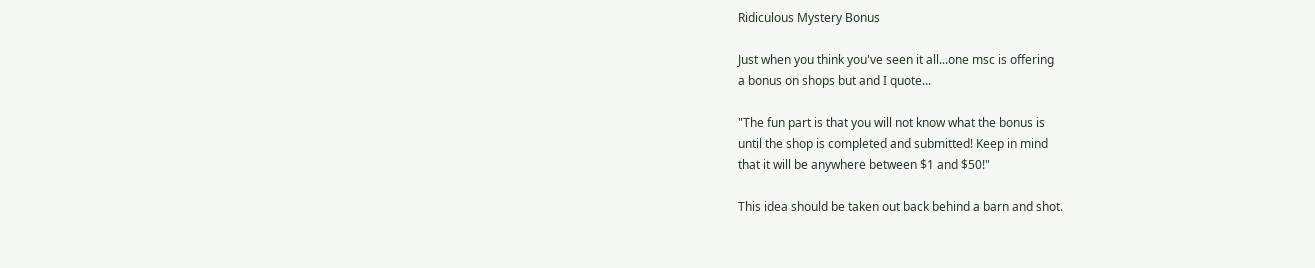Ridiculous Mystery Bonus

Just when you think you've seen it all...one msc is offering
a bonus on shops but and I quote...

"The fun part is that you will not know what the bonus is
until the shop is completed and submitted! Keep in mind
that it will be anywhere between $1 and $50!"

This idea should be taken out back behind a barn and shot.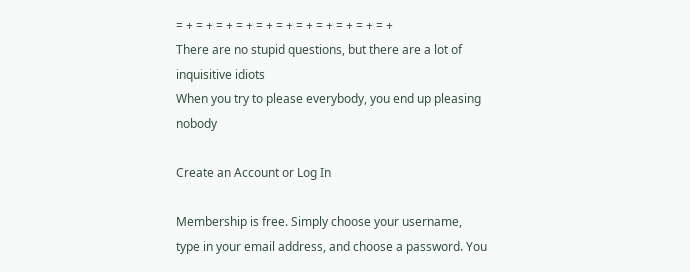= + = + = + = + = + = + = + = + = + = + = +
There are no stupid questions, but there are a lot of inquisitive idiots
When you try to please everybody, you end up pleasing nobody

Create an Account or Log In

Membership is free. Simply choose your username, type in your email address, and choose a password. You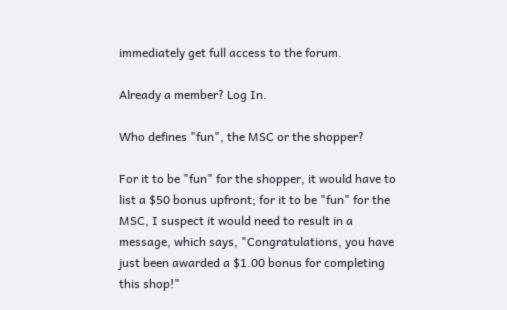immediately get full access to the forum.

Already a member? Log In.

Who defines "fun", the MSC or the shopper?

For it to be "fun" for the shopper, it would have to list a $50 bonus upfront; for it to be "fun" for the MSC, I suspect it would need to result in a message, which says, "Congratulations, you have just been awarded a $1.00 bonus for completing this shop!"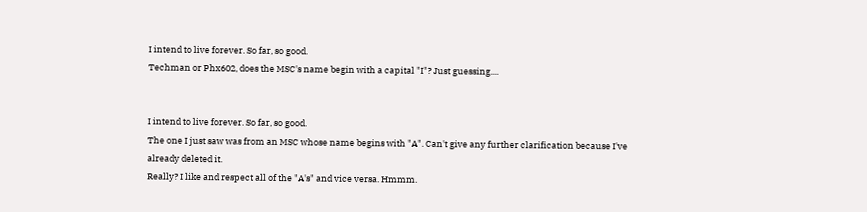I intend to live forever. So far, so good.
Techman or Phx602, does the MSC's name begin with a capital "I"? Just guessing....


I intend to live forever. So far, so good.
The one I just saw was from an MSC whose name begins with "A". Can't give any further clarification because I've already deleted it.
Really? I like and respect all of the "A's" and vice versa. Hmmm.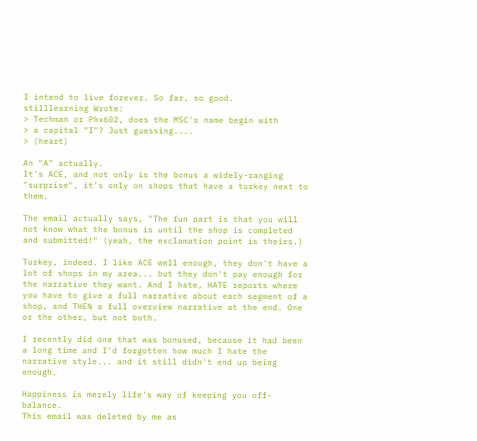I intend to live forever. So far, so good.
stilllearning Wrote:
> Techman or Phx602, does the MSC's name begin with
> a capital "I"? Just guessing....
> (heart)

An "A" actually.
It's ACE, and not only is the bonus a widely-ranging "surprise", it's only on shops that have a turkey next to them.

The email actually says, "The fun part is that you will not know what the bonus is until the shop is completed and submitted!" (yeah, the exclamation point is theirs.)

Turkey, indeed. I like ACE well enough, they don't have a lot of shops in my area... but they don't pay enough for the narrative they want. And I hate, HATE reports where you have to give a full narrative about each segment of a shop, and THEN a full overview narrative at the end. One or the other, but not both.

I recently did one that was bonused, because it had been a long time and I'd forgotten how much I hate the narrative style... and it still didn't end up being enough.

Happiness is merely life's way of keeping you off-balance.
This email was deleted by me as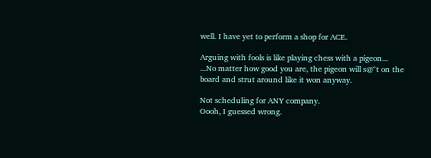well. I have yet to perform a shop for ACE.

Arguing with fools is like playing chess with a pigeon...
...No matter how good you are, the pigeon will s@^t on the board and strut around like it won anyway.

Not scheduling for ANY company.
Oooh, I guessed wrong.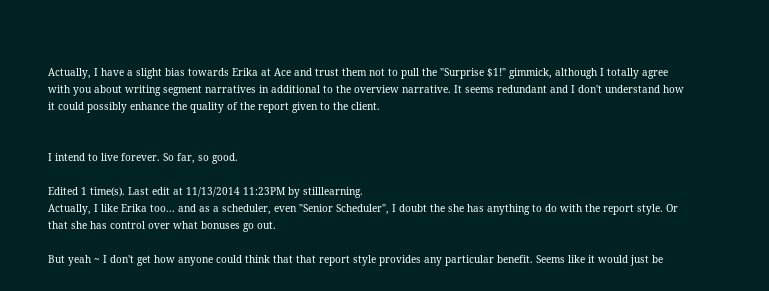Actually, I have a slight bias towards Erika at Ace and trust them not to pull the "Surprise $1!" gimmick, although I totally agree with you about writing segment narratives in additional to the overview narrative. It seems redundant and I don't understand how it could possibly enhance the quality of the report given to the client.


I intend to live forever. So far, so good.

Edited 1 time(s). Last edit at 11/13/2014 11:23PM by stilllearning.
Actually, I like Erika too... and as a scheduler, even "Senior Scheduler", I doubt the she has anything to do with the report style. Or that she has control over what bonuses go out.

But yeah ~ I don't get how anyone could think that that report style provides any particular benefit. Seems like it would just be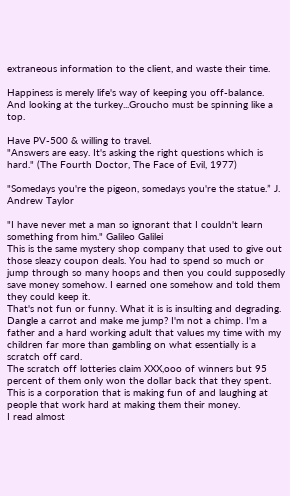extraneous information to the client, and waste their time.

Happiness is merely life's way of keeping you off-balance.
And looking at the turkey...Groucho must be spinning like a top.

Have PV-500 & willing to travel.
"Answers are easy. It's asking the right questions which is hard." (The Fourth Doctor, The Face of Evil, 1977)

"Somedays you're the pigeon, somedays you're the statue.” J. Andrew Taylor

"I have never met a man so ignorant that I couldn't learn something from him." Galileo Galilei
This is the same mystery shop company that used to give out those sleazy coupon deals. You had to spend so much or jump through so many hoops and then you could supposedly save money somehow. I earned one somehow and told them they could keep it.
That's not fun or funny. What it is is insulting and degrading.
Dangle a carrot and make me jump? I'm not a chimp. I'm a father and a hard working adult that values my time with my children far more than gambling on what essentially is a scratch off card.
The scratch off lotteries claim XXX,ooo of winners but 95 percent of them only won the dollar back that they spent.
This is a corporation that is making fun of and laughing at people that work hard at making them their money.
I read almost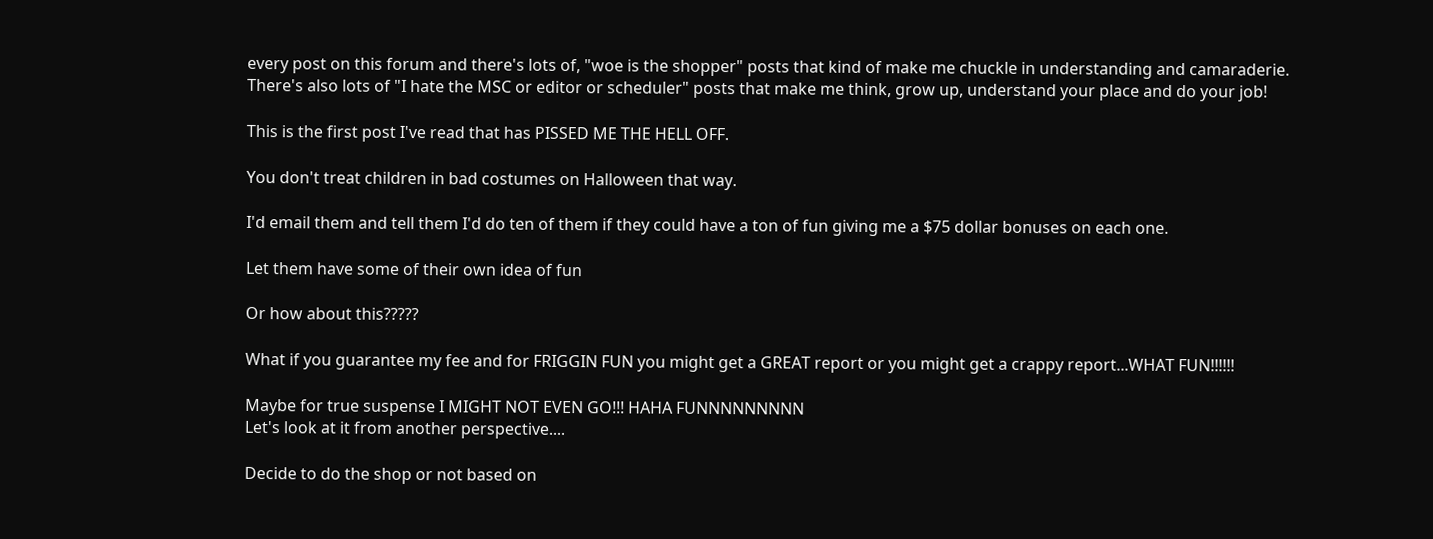every post on this forum and there's lots of, "woe is the shopper" posts that kind of make me chuckle in understanding and camaraderie.
There's also lots of "I hate the MSC or editor or scheduler" posts that make me think, grow up, understand your place and do your job!

This is the first post I've read that has PISSED ME THE HELL OFF.

You don't treat children in bad costumes on Halloween that way.

I'd email them and tell them I'd do ten of them if they could have a ton of fun giving me a $75 dollar bonuses on each one.

Let them have some of their own idea of fun

Or how about this?????

What if you guarantee my fee and for FRIGGIN FUN you might get a GREAT report or you might get a crappy report...WHAT FUN!!!!!!

Maybe for true suspense I MIGHT NOT EVEN GO!!! HAHA FUNNNNNNNNN
Let's look at it from another perspective....

Decide to do the shop or not based on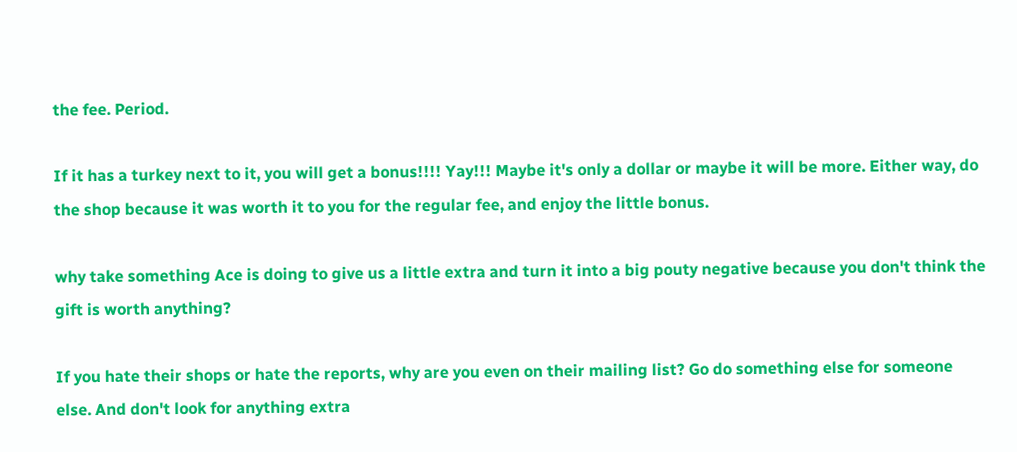the fee. Period.

If it has a turkey next to it, you will get a bonus!!!! Yay!!! Maybe it's only a dollar or maybe it will be more. Either way, do the shop because it was worth it to you for the regular fee, and enjoy the little bonus.

why take something Ace is doing to give us a little extra and turn it into a big pouty negative because you don't think the gift is worth anything?

If you hate their shops or hate the reports, why are you even on their mailing list? Go do something else for someone else. And don't look for anything extra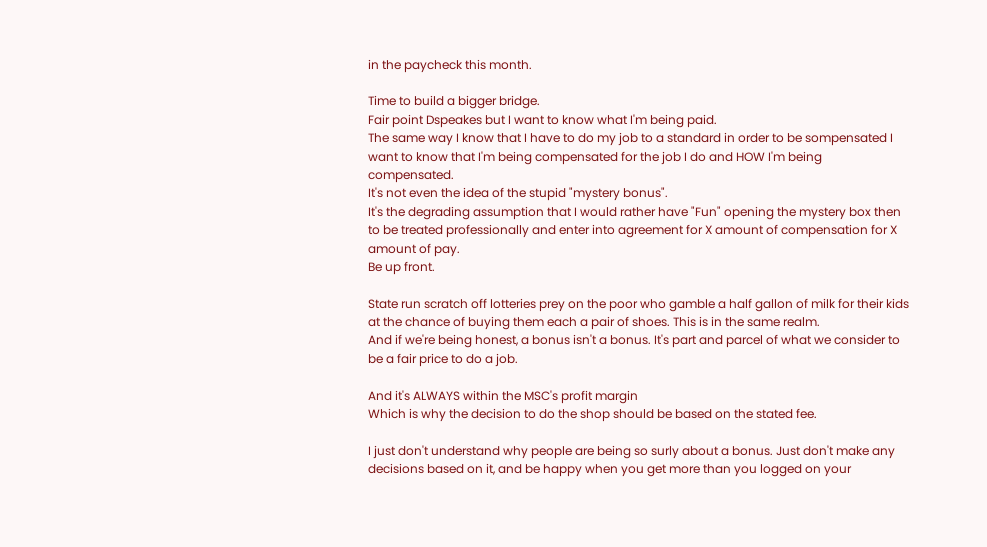in the paycheck this month.

Time to build a bigger bridge.
Fair point Dspeakes but I want to know what I'm being paid.
The same way I know that I have to do my job to a standard in order to be sompensated I want to know that I'm being compensated for the job I do and HOW I'm being compensated.
It's not even the idea of the stupid "mystery bonus".
It's the degrading assumption that I would rather have "Fun" opening the mystery box then to be treated professionally and enter into agreement for X amount of compensation for X amount of pay.
Be up front.

State run scratch off lotteries prey on the poor who gamble a half gallon of milk for their kids at the chance of buying them each a pair of shoes. This is in the same realm.
And if we're being honest, a bonus isn't a bonus. It's part and parcel of what we consider to be a fair price to do a job.

And it's ALWAYS within the MSC's profit margin
Which is why the decision to do the shop should be based on the stated fee.

I just don't understand why people are being so surly about a bonus. Just don't make any decisions based on it, and be happy when you get more than you logged on your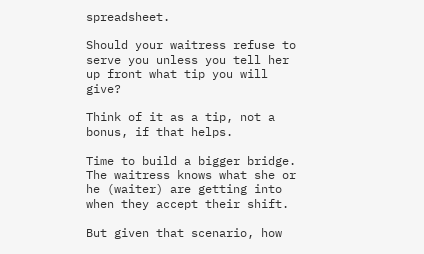spreadsheet.

Should your waitress refuse to serve you unless you tell her up front what tip you will give?

Think of it as a tip, not a bonus, if that helps.

Time to build a bigger bridge.
The waitress knows what she or he (waiter) are getting into when they accept their shift.

But given that scenario, how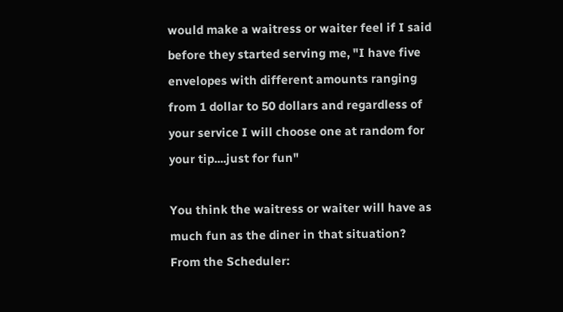would make a waitress or waiter feel if I said before they started serving me, "I have five envelopes with different amounts ranging from 1 dollar to 50 dollars and regardless of your service I will choose one at random for your tip....just for fun"

You think the waitress or waiter will have as much fun as the diner in that situation?
From the Scheduler: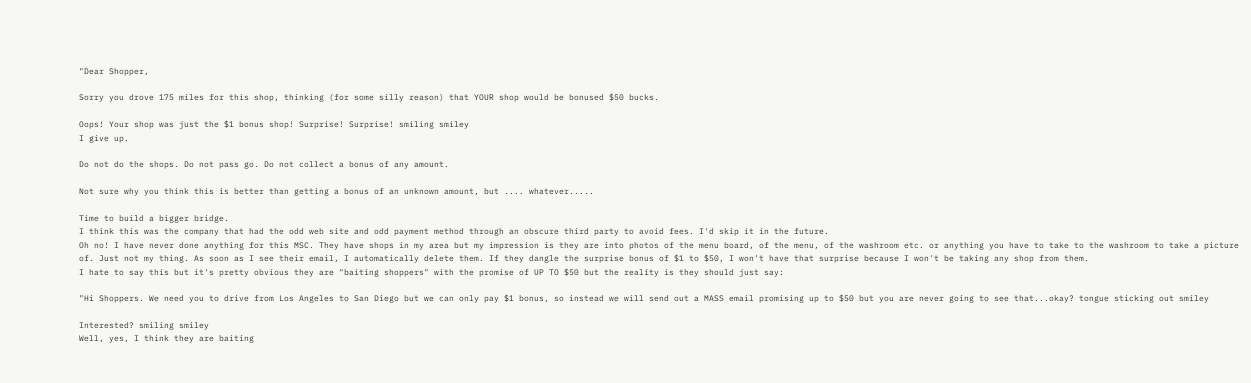"Dear Shopper,

Sorry you drove 175 miles for this shop, thinking (for some silly reason) that YOUR shop would be bonused $50 bucks.

Oops! Your shop was just the $1 bonus shop! Surprise! Surprise! smiling smiley
I give up.

Do not do the shops. Do not pass go. Do not collect a bonus of any amount.

Not sure why you think this is better than getting a bonus of an unknown amount, but .... whatever.....

Time to build a bigger bridge.
I think this was the company that had the odd web site and odd payment method through an obscure third party to avoid fees. I'd skip it in the future.
Oh no! I have never done anything for this MSC. They have shops in my area but my impression is they are into photos of the menu board, of the menu, of the washroom etc. or anything you have to take to the washroom to take a picture of. Just not my thing. As soon as I see their email, I automatically delete them. If they dangle the surprise bonus of $1 to $50, I won't have that surprise because I won't be taking any shop from them.
I hate to say this but it's pretty obvious they are "baiting shoppers" with the promise of UP TO $50 but the reality is they should just say:

"Hi Shoppers. We need you to drive from Los Angeles to San Diego but we can only pay $1 bonus, so instead we will send out a MASS email promising up to $50 but you are never going to see that...okay? tongue sticking out smiley

Interested? smiling smiley
Well, yes, I think they are baiting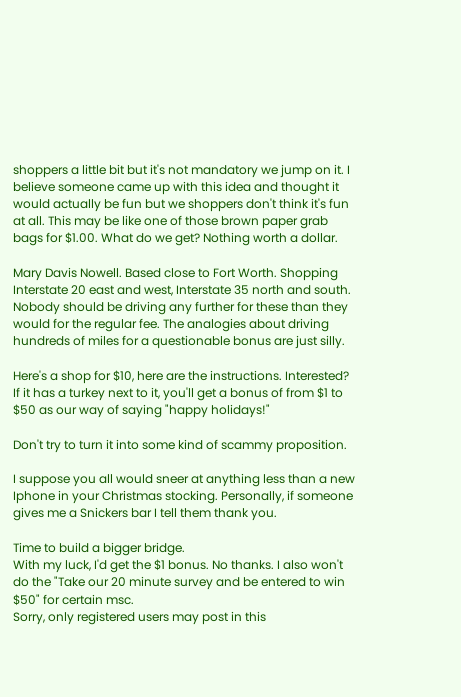shoppers a little bit but it's not mandatory we jump on it. I believe someone came up with this idea and thought it would actually be fun but we shoppers don't think it's fun at all. This may be like one of those brown paper grab bags for $1.00. What do we get? Nothing worth a dollar.

Mary Davis Nowell. Based close to Fort Worth. Shopping Interstate 20 east and west, Interstate 35 north and south.
Nobody should be driving any further for these than they would for the regular fee. The analogies about driving hundreds of miles for a questionable bonus are just silly.

Here's a shop for $10, here are the instructions. Interested? If it has a turkey next to it, you'll get a bonus of from $1 to $50 as our way of saying "happy holidays!"

Don't try to turn it into some kind of scammy proposition.

I suppose you all would sneer at anything less than a new Iphone in your Christmas stocking. Personally, if someone gives me a Snickers bar I tell them thank you.

Time to build a bigger bridge.
With my luck, I'd get the $1 bonus. No thanks. I also won't do the "Take our 20 minute survey and be entered to win $50" for certain msc.
Sorry, only registered users may post in this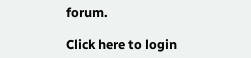forum.

Click here to login